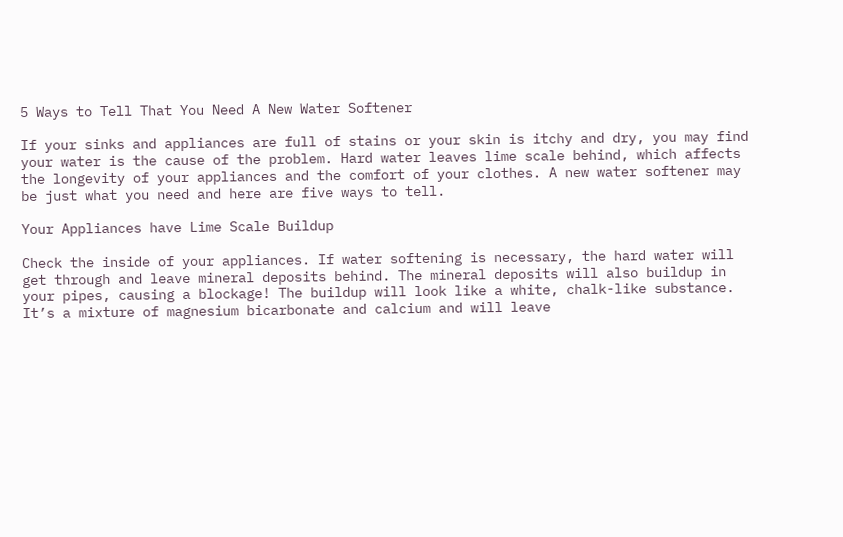5 Ways to Tell That You Need A New Water Softener

If your sinks and appliances are full of stains or your skin is itchy and dry, you may find your water is the cause of the problem. Hard water leaves lime scale behind, which affects the longevity of your appliances and the comfort of your clothes. A new water softener may be just what you need and here are five ways to tell.

Your Appliances have Lime Scale Buildup

Check the inside of your appliances. If water softening is necessary, the hard water will get through and leave mineral deposits behind. The mineral deposits will also buildup in your pipes, causing a blockage! The buildup will look like a white, chalk-like substance. It’s a mixture of magnesium bicarbonate and calcium and will leave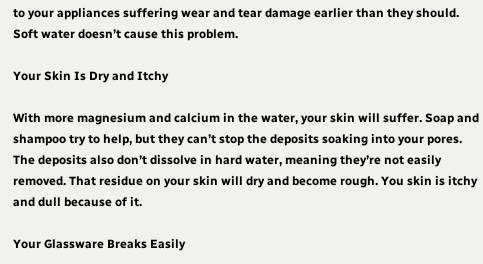to your appliances suffering wear and tear damage earlier than they should. Soft water doesn’t cause this problem.

Your Skin Is Dry and Itchy

With more magnesium and calcium in the water, your skin will suffer. Soap and shampoo try to help, but they can’t stop the deposits soaking into your pores. The deposits also don’t dissolve in hard water, meaning they’re not easily removed. That residue on your skin will dry and become rough. You skin is itchy and dull because of it.

Your Glassware Breaks Easily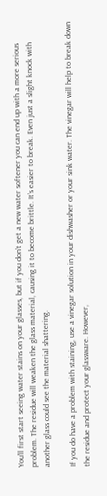You’ll first start seeing water stains on your glasses, but if you don’t get a new water softener you can end up with a more serious problem. The residue will weaken the glass material, causing it to become brittle. It’s easier to break. Even just a slight knock with another glass could see the material shattering.

If you do have a problem with staining, use a vinegar solution in your dishwasher or your sink water. The vinegar will help to break down the residue and protect your glassware. However,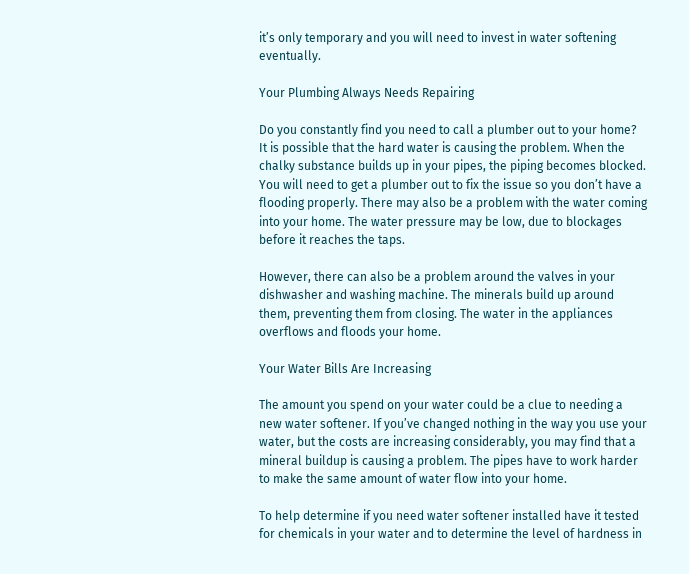it’s only temporary and you will need to invest in water softening eventually.

Your Plumbing Always Needs Repairing

Do you constantly find you need to call a plumber out to your home? It is possible that the hard water is causing the problem. When the chalky substance builds up in your pipes, the piping becomes blocked. You will need to get a plumber out to fix the issue so you don’t have a flooding properly. There may also be a problem with the water coming into your home. The water pressure may be low, due to blockages before it reaches the taps.

However, there can also be a problem around the valves in your dishwasher and washing machine. The minerals build up around them, preventing them from closing. The water in the appliances overflows and floods your home.

Your Water Bills Are Increasing

The amount you spend on your water could be a clue to needing a new water softener. If you’ve changed nothing in the way you use your water, but the costs are increasing considerably, you may find that a mineral buildup is causing a problem. The pipes have to work harder to make the same amount of water flow into your home.

To help determine if you need water softener installed have it tested for chemicals in your water and to determine the level of hardness in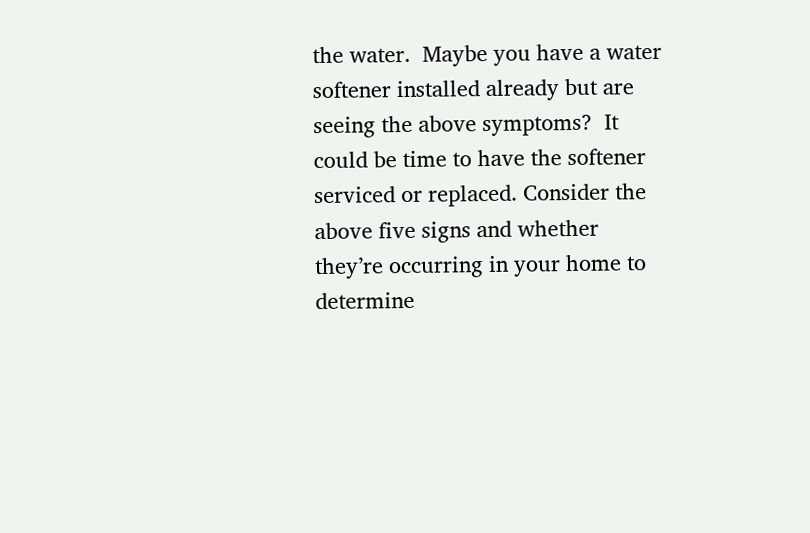the water.  Maybe you have a water softener installed already but are seeing the above symptoms?  It could be time to have the softener serviced or replaced. Consider the above five signs and whether they’re occurring in your home to determine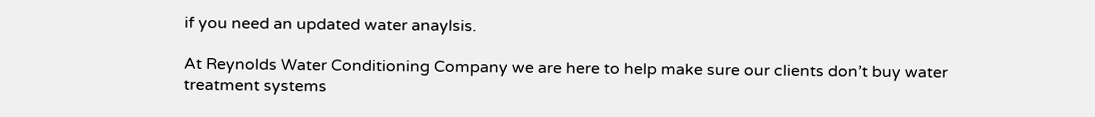if you need an updated water anaylsis.

At Reynolds Water Conditioning Company we are here to help make sure our clients don’t buy water treatment systems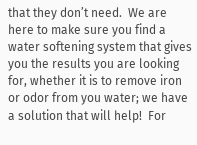that they don’t need.  We are here to make sure you find a water softening system that gives you the results you are looking for, whether it is to remove iron or odor from you water; we have a solution that will help!  For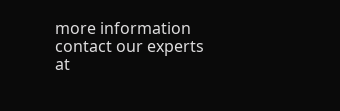more information contact our experts at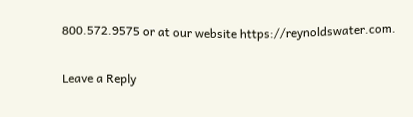800.572.9575 or at our website https://reynoldswater.com.


Leave a Reply